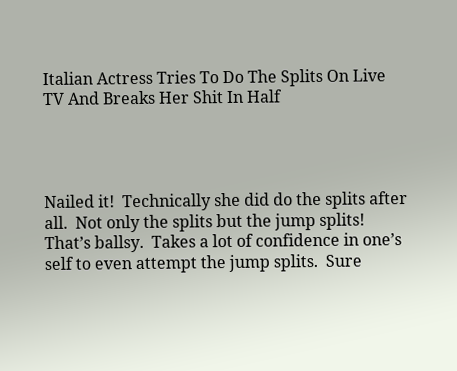Italian Actress Tries To Do The Splits On Live TV And Breaks Her Shit In Half




Nailed it!  Technically she did do the splits after all.  Not only the splits but the jump splits!  That’s ballsy.  Takes a lot of confidence in one’s self to even attempt the jump splits.  Sure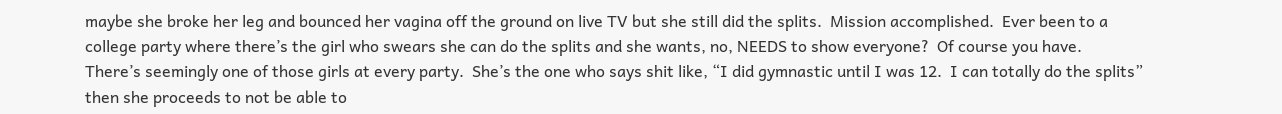maybe she broke her leg and bounced her vagina off the ground on live TV but she still did the splits.  Mission accomplished.  Ever been to a college party where there’s the girl who swears she can do the splits and she wants, no, NEEDS to show everyone?  Of course you have.  There’s seemingly one of those girls at every party.  She’s the one who says shit like, “I did gymnastic until I was 12.  I can totally do the splits” then she proceeds to not be able to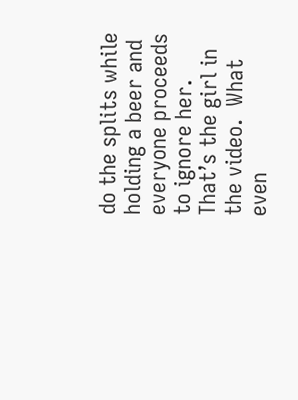do the splits while holding a beer and everyone proceeds to ignore her.  That’s the girl in the video.  What even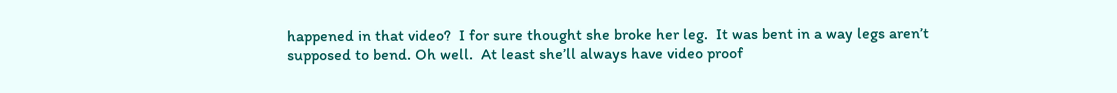happened in that video?  I for sure thought she broke her leg.  It was bent in a way legs aren’t supposed to bend. Oh well.  At least she’ll always have video proof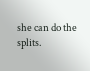she can do the splits.